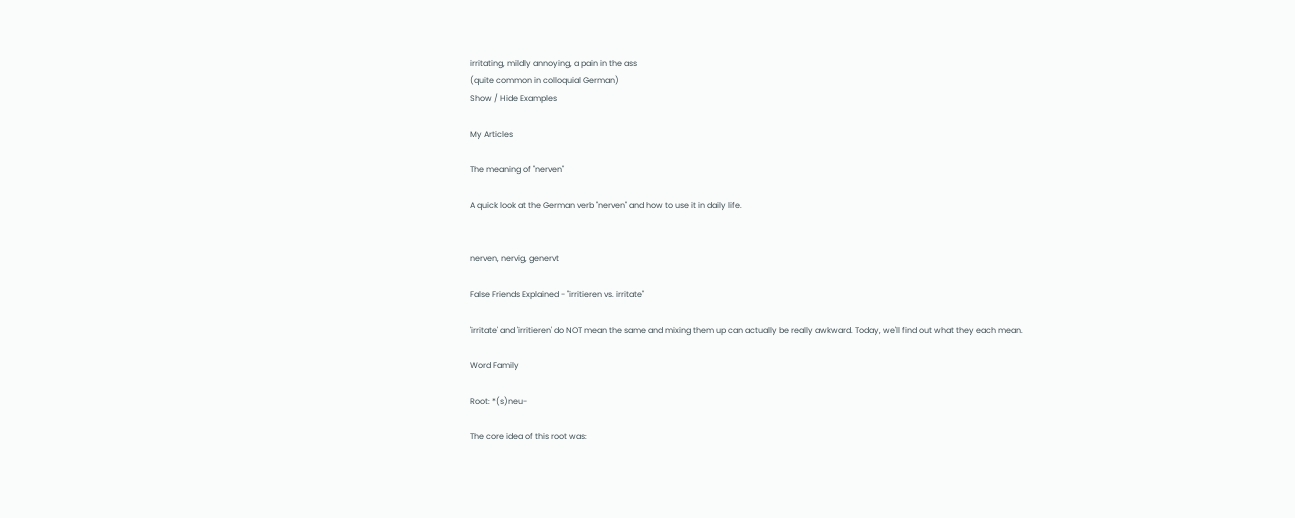irritating, mildly annoying, a pain in the ass
(quite common in colloquial German)
Show / Hide Examples

My Articles

The meaning of "nerven"

A quick look at the German verb "nerven" and how to use it in daily life.


nerven, nervig, genervt

False Friends Explained - "irritieren vs. irritate"

'irritate' and 'irritieren' do NOT mean the same and mixing them up can actually be really awkward. Today, we'll find out what they each mean.

Word Family

Root: *(s)neu-

The core idea of this root was: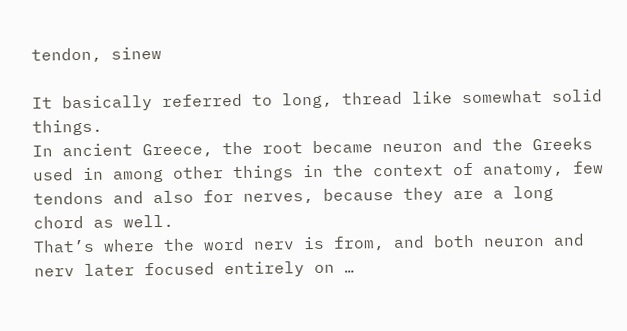tendon, sinew

It basically referred to long, thread like somewhat solid things.
In ancient Greece, the root became neuron and the Greeks used in among other things in the context of anatomy, few tendons and also for nerves, because they are a long chord as well.
That’s where the word nerv is from, and both neuron and nerv later focused entirely on …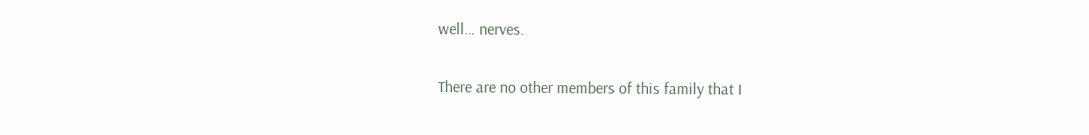well… nerves.

There are no other members of this family that I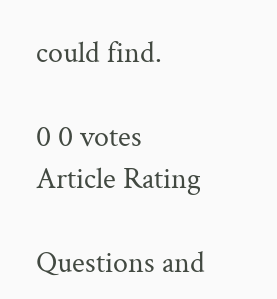could find.

0 0 votes
Article Rating

Questions and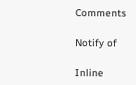Comments

Notify of

Inline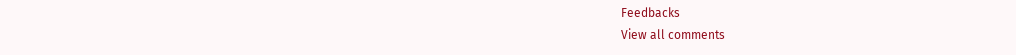Feedbacks
View all comments